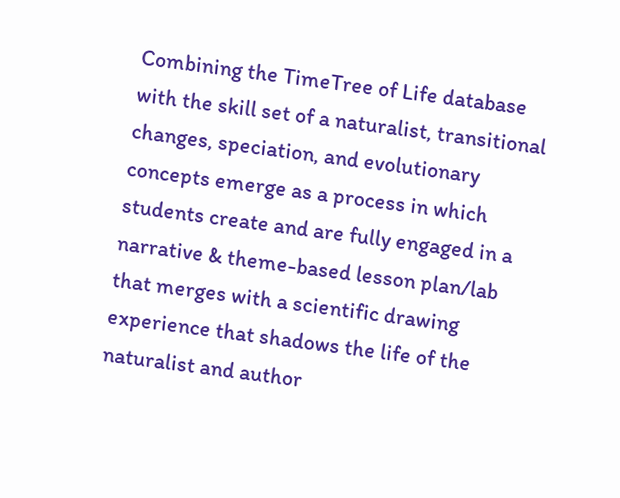Combining the TimeTree of Life database with the skill set of a naturalist, transitional changes, speciation, and evolutionary concepts emerge as a process in which students create and are fully engaged in a narrative & theme-based lesson plan/lab that merges with a scientific drawing experience that shadows the life of the naturalist and author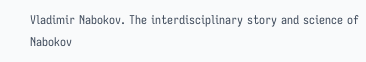Vladimir Nabokov. The interdisciplinary story and science of Nabokov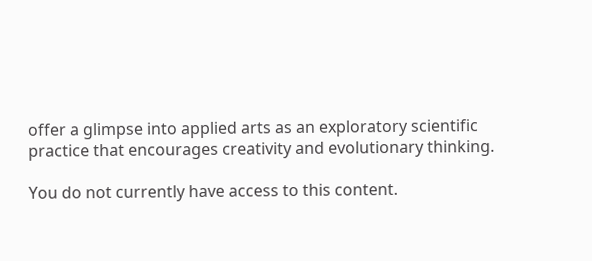offer a glimpse into applied arts as an exploratory scientific practice that encourages creativity and evolutionary thinking.

You do not currently have access to this content.